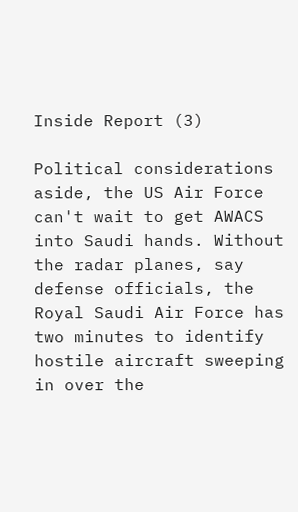Inside Report (3)

Political considerations aside, the US Air Force can't wait to get AWACS into Saudi hands. Without the radar planes, say defense officials, the Royal Saudi Air Force has two minutes to identify hostile aircraft sweeping in over the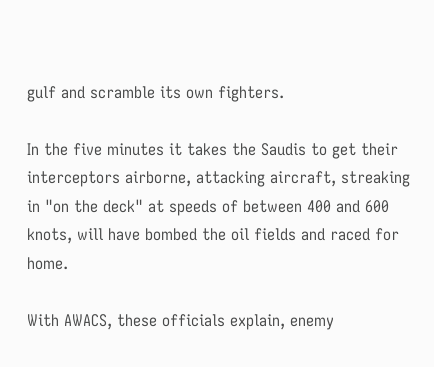gulf and scramble its own fighters.

In the five minutes it takes the Saudis to get their interceptors airborne, attacking aircraft, streaking in "on the deck" at speeds of between 400 and 600 knots, will have bombed the oil fields and raced for home.

With AWACS, these officials explain, enemy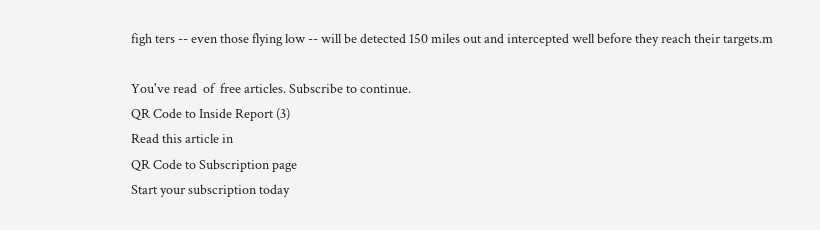figh ters -- even those flying low -- will be detected 150 miles out and intercepted well before they reach their targets.m

You've read  of  free articles. Subscribe to continue.
QR Code to Inside Report (3)
Read this article in
QR Code to Subscription page
Start your subscription today